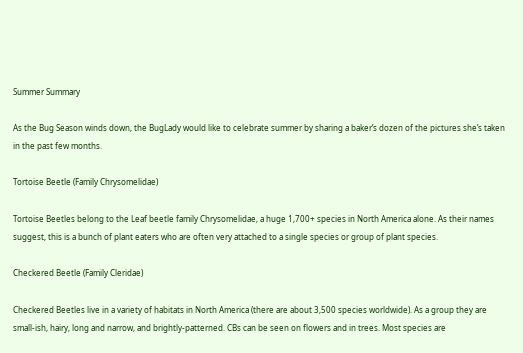Summer Summary

As the Bug Season winds down, the BugLady would like to celebrate summer by sharing a baker’s dozen of the pictures she’s taken in the past few months.

Tortoise Beetle (Family Chrysomelidae)

Tortoise Beetles belong to the Leaf beetle family Chrysomelidae, a huge 1,700+ species in North America alone. As their names suggest, this is a bunch of plant eaters who are often very attached to a single species or group of plant species.

Checkered Beetle (Family Cleridae)

Checkered Beetles live in a variety of habitats in North America (there are about 3,500 species worldwide). As a group they are small-ish, hairy, long and narrow, and brightly-patterned. CBs can be seen on flowers and in trees. Most species are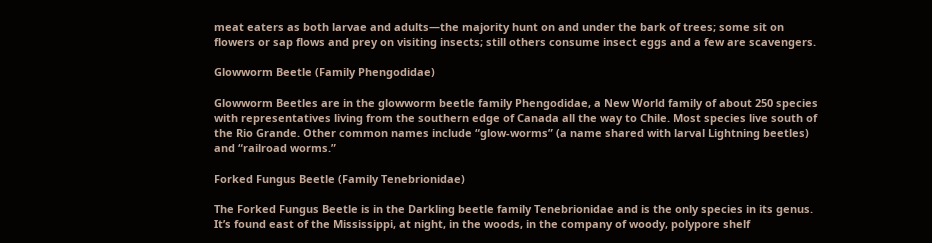meat eaters as both larvae and adults—the majority hunt on and under the bark of trees; some sit on flowers or sap flows and prey on visiting insects; still others consume insect eggs and a few are scavengers.

Glowworm Beetle (Family Phengodidae)

Glowworm Beetles are in the glowworm beetle family Phengodidae, a New World family of about 250 species with representatives living from the southern edge of Canada all the way to Chile. Most species live south of the Rio Grande. Other common names include “glow-worms” (a name shared with larval Lightning beetles) and “railroad worms.”

Forked Fungus Beetle (Family Tenebrionidae)

The Forked Fungus Beetle is in the Darkling beetle family Tenebrionidae and is the only species in its genus. It’s found east of the Mississippi, at night, in the woods, in the company of woody, polypore shelf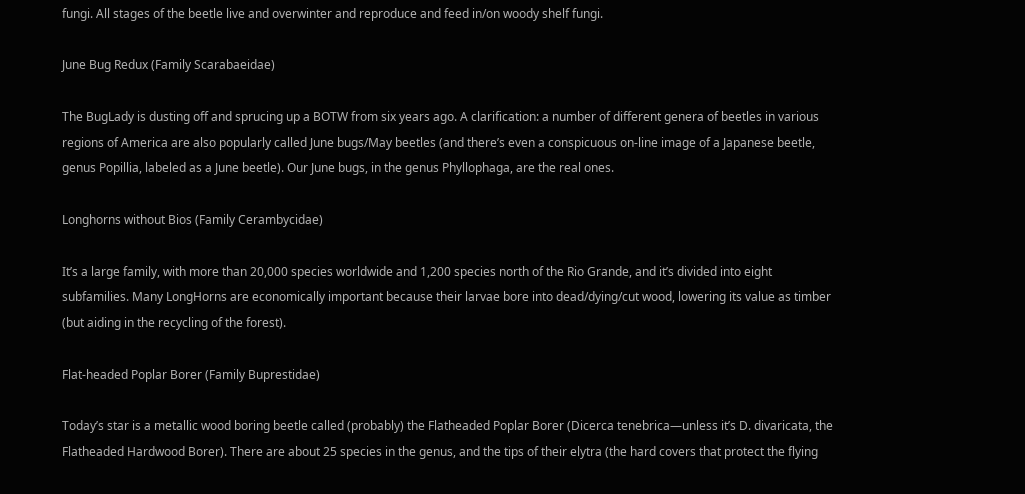fungi. All stages of the beetle live and overwinter and reproduce and feed in/on woody shelf fungi.

June Bug Redux (Family Scarabaeidae)

The BugLady is dusting off and sprucing up a BOTW from six years ago. A clarification: a number of different genera of beetles in various regions of America are also popularly called June bugs/May beetles (and there’s even a conspicuous on-line image of a Japanese beetle, genus Popillia, labeled as a June beetle). Our June bugs, in the genus Phyllophaga, are the real ones.

Longhorns without Bios (Family Cerambycidae)

It’s a large family, with more than 20,000 species worldwide and 1,200 species north of the Rio Grande, and it’s divided into eight subfamilies. Many LongHorns are economically important because their larvae bore into dead/dying/cut wood, lowering its value as timber (but aiding in the recycling of the forest).

Flat-headed Poplar Borer (Family Buprestidae)

Today’s star is a metallic wood boring beetle called (probably) the Flatheaded Poplar Borer (Dicerca tenebrica—unless it’s D. divaricata, the Flatheaded Hardwood Borer). There are about 25 species in the genus, and the tips of their elytra (the hard covers that protect the flying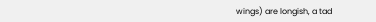wings) are longish, a tad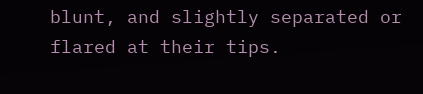blunt, and slightly separated or flared at their tips.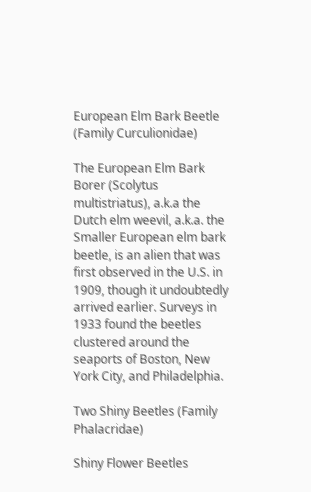European Elm Bark Beetle (Family Curculionidae)

The European Elm Bark Borer (Scolytus multistriatus), a.k.a the Dutch elm weevil, a.k.a. the Smaller European elm bark beetle, is an alien that was first observed in the U.S. in 1909, though it undoubtedly arrived earlier. Surveys in 1933 found the beetles clustered around the seaports of Boston, New York City, and Philadelphia.

Two Shiny Beetles (Family Phalacridae)

Shiny Flower Beetles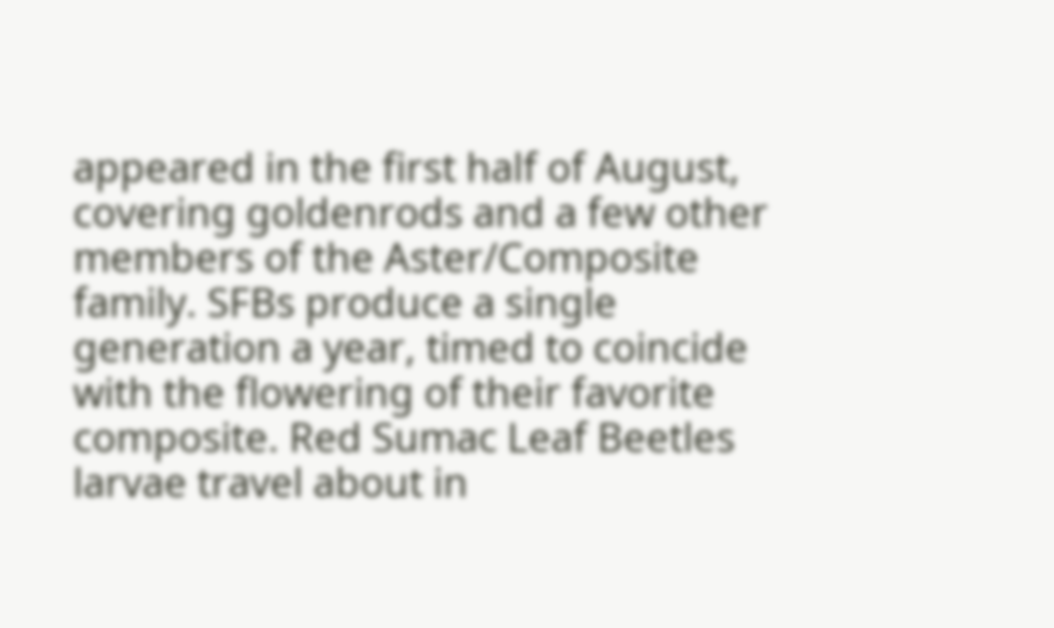appeared in the first half of August, covering goldenrods and a few other members of the Aster/Composite family. SFBs produce a single generation a year, timed to coincide with the flowering of their favorite composite. Red Sumac Leaf Beetles larvae travel about in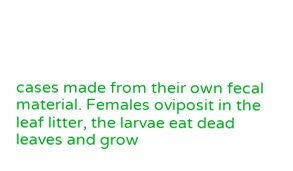cases made from their own fecal material. Females oviposit in the leaf litter, the larvae eat dead leaves and grow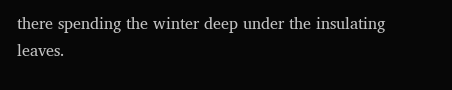there spending the winter deep under the insulating leaves.